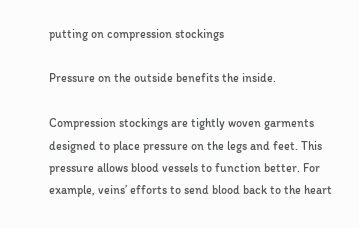putting on compression stockings

Pressure on the outside benefits the inside.

Compression stockings are tightly woven garments designed to place pressure on the legs and feet. This pressure allows blood vessels to function better. For example, veins’ efforts to send blood back to the heart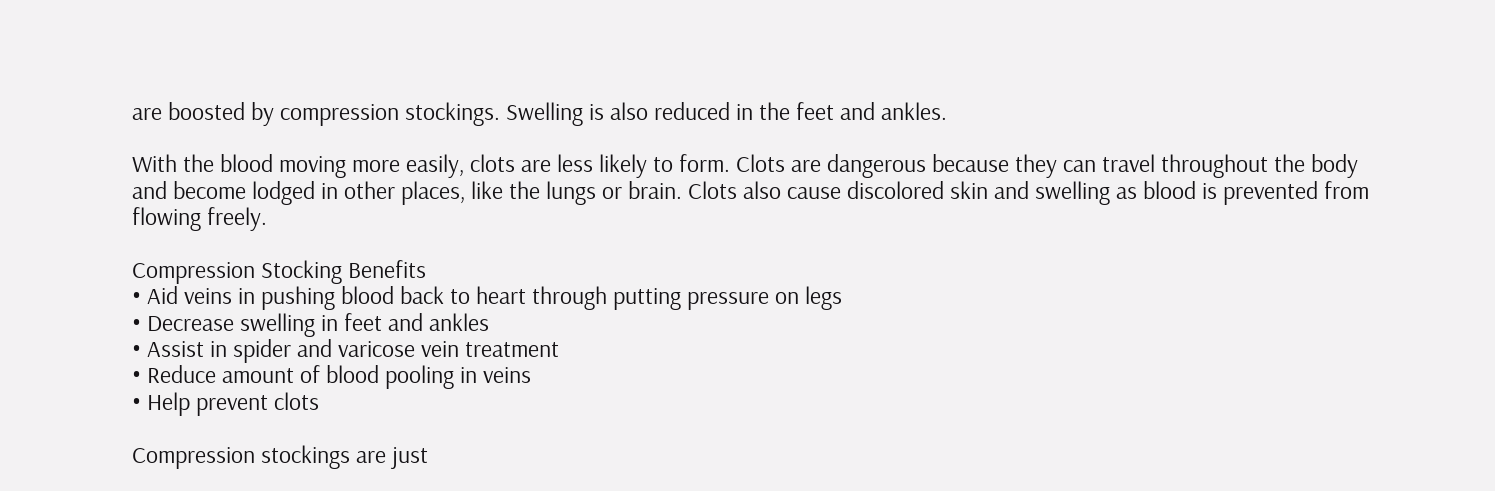are boosted by compression stockings. Swelling is also reduced in the feet and ankles.

With the blood moving more easily, clots are less likely to form. Clots are dangerous because they can travel throughout the body and become lodged in other places, like the lungs or brain. Clots also cause discolored skin and swelling as blood is prevented from flowing freely.

Compression Stocking Benefits
• Aid veins in pushing blood back to heart through putting pressure on legs
• Decrease swelling in feet and ankles
• Assist in spider and varicose vein treatment
• Reduce amount of blood pooling in veins
• Help prevent clots

Compression stockings are just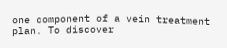one component of a vein treatment plan. To discover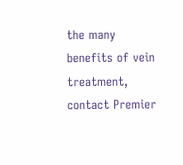the many benefits of vein treatment, contact Premier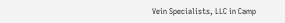Vein Specialists, LLC in Camp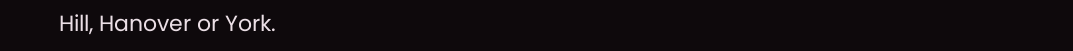Hill, Hanover or York.